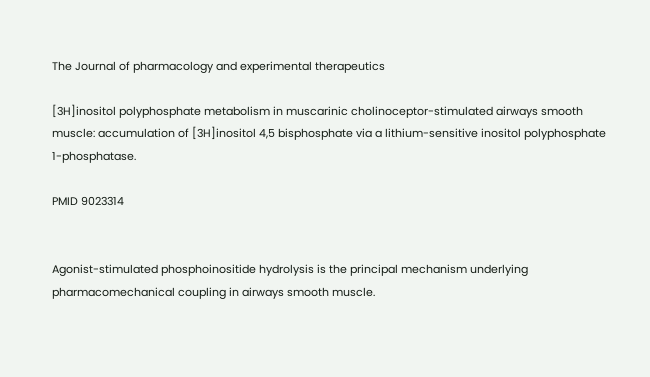The Journal of pharmacology and experimental therapeutics

[3H]inositol polyphosphate metabolism in muscarinic cholinoceptor-stimulated airways smooth muscle: accumulation of [3H]inositol 4,5 bisphosphate via a lithium-sensitive inositol polyphosphate 1-phosphatase.

PMID 9023314


Agonist-stimulated phosphoinositide hydrolysis is the principal mechanism underlying pharmacomechanical coupling in airways smooth muscle.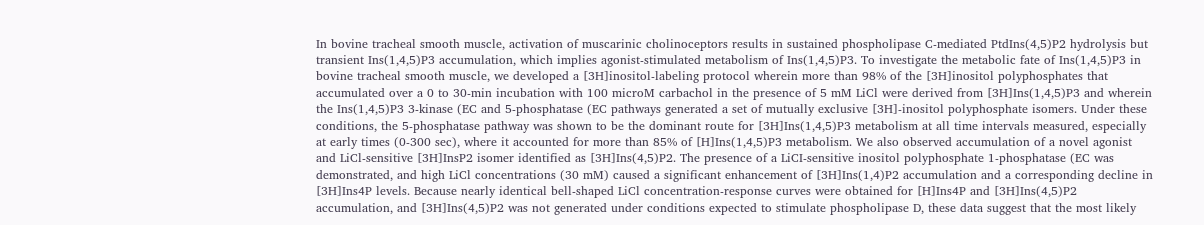In bovine tracheal smooth muscle, activation of muscarinic cholinoceptors results in sustained phospholipase C-mediated PtdIns(4,5)P2 hydrolysis but transient Ins(1,4,5)P3 accumulation, which implies agonist-stimulated metabolism of Ins(1,4,5)P3. To investigate the metabolic fate of Ins(1,4,5)P3 in bovine tracheal smooth muscle, we developed a [3H]inositol-labeling protocol wherein more than 98% of the [3H]inositol polyphosphates that accumulated over a 0 to 30-min incubation with 100 microM carbachol in the presence of 5 mM LiCl were derived from [3H]Ins(1,4,5)P3 and wherein the Ins(1,4,5)P3 3-kinase (EC and 5-phosphatase (EC pathways generated a set of mutually exclusive [3H]-inositol polyphosphate isomers. Under these conditions, the 5-phosphatase pathway was shown to be the dominant route for [3H]Ins(1,4,5)P3 metabolism at all time intervals measured, especially at early times (0-300 sec), where it accounted for more than 85% of [H]Ins(1,4,5)P3 metabolism. We also observed accumulation of a novel agonist and LiCl-sensitive [3H]InsP2 isomer identified as [3H]Ins(4,5)P2. The presence of a LiCI-sensitive inositol polyphosphate 1-phosphatase (EC was demonstrated, and high LiCl concentrations (30 mM) caused a significant enhancement of [3H]Ins(1,4)P2 accumulation and a corresponding decline in [3H]Ins4P levels. Because nearly identical bell-shaped LiCl concentration-response curves were obtained for [H]Ins4P and [3H]Ins(4,5)P2 accumulation, and [3H]Ins(4,5)P2 was not generated under conditions expected to stimulate phospholipase D, these data suggest that the most likely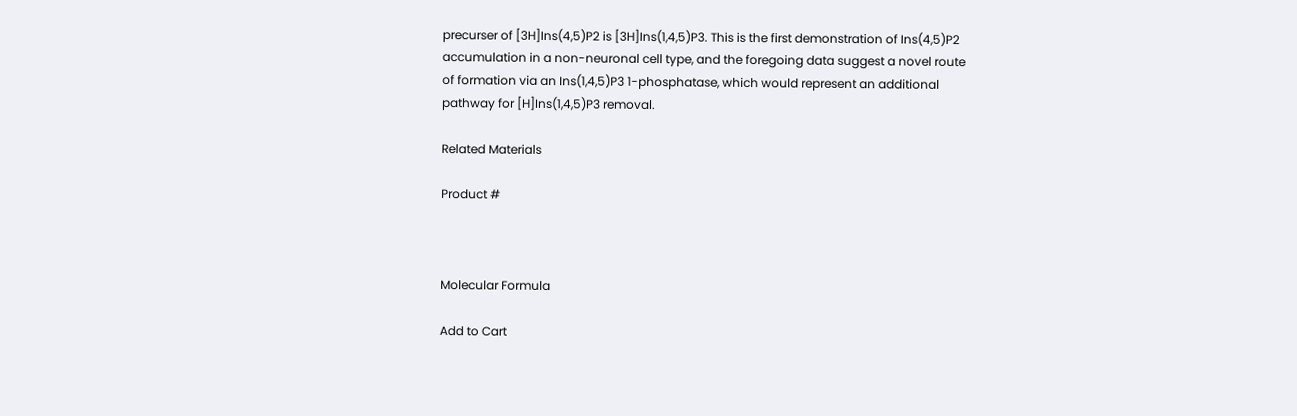precurser of [3H]Ins(4,5)P2 is [3H]Ins(1,4,5)P3. This is the first demonstration of Ins(4,5)P2 accumulation in a non-neuronal cell type, and the foregoing data suggest a novel route of formation via an Ins(1,4,5)P3 1-phosphatase, which would represent an additional pathway for [H]Ins(1,4,5)P3 removal.

Related Materials

Product #



Molecular Formula

Add to Cart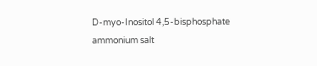D-myo-Inositol 4,5-bisphosphate ammonium salt